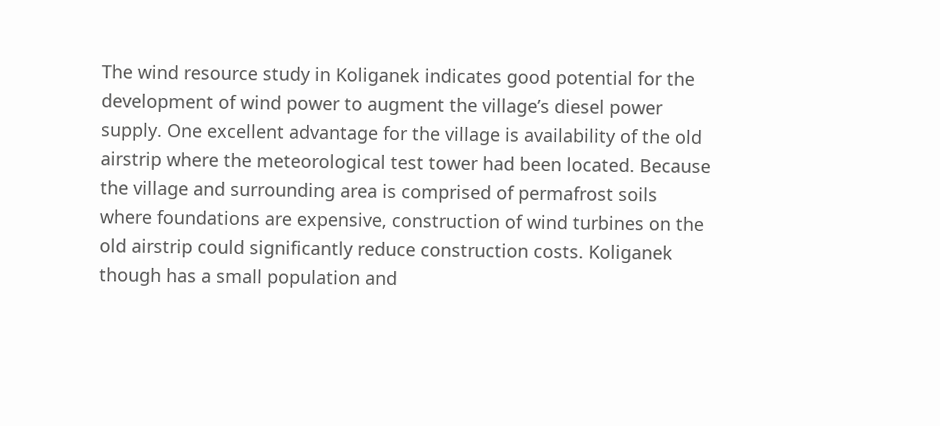The wind resource study in Koliganek indicates good potential for the development of wind power to augment the village’s diesel power supply. One excellent advantage for the village is availability of the old airstrip where the meteorological test tower had been located. Because the village and surrounding area is comprised of permafrost soils where foundations are expensive, construction of wind turbines on the old airstrip could significantly reduce construction costs. Koliganek though has a small population and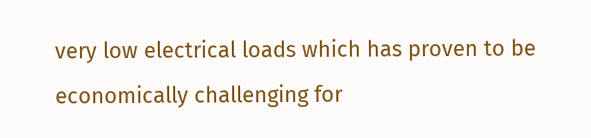very low electrical loads which has proven to be economically challenging for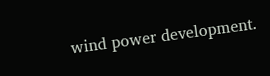wind power development.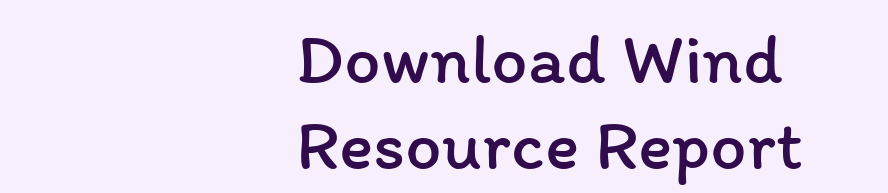Download Wind Resource Report